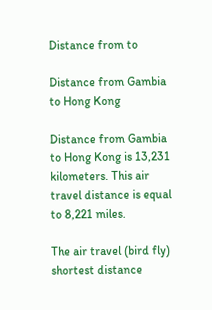Distance from to

Distance from Gambia to Hong Kong

Distance from Gambia to Hong Kong is 13,231 kilometers. This air travel distance is equal to 8,221 miles.

The air travel (bird fly) shortest distance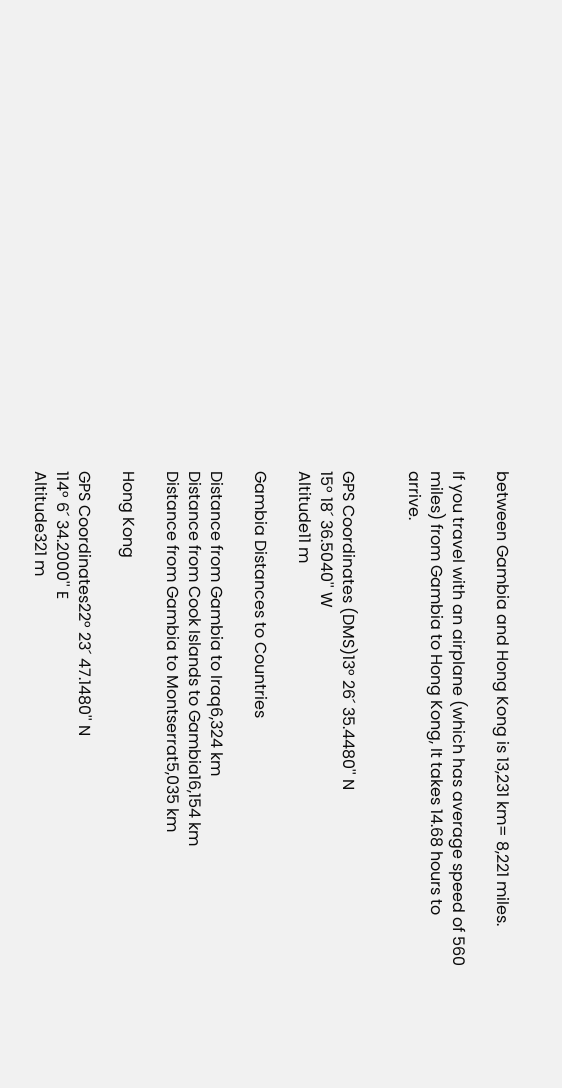between Gambia and Hong Kong is 13,231 km= 8,221 miles.

If you travel with an airplane (which has average speed of 560 miles) from Gambia to Hong Kong, It takes 14.68 hours to arrive.


GPS Coordinates (DMS)13° 26´ 35.4480'' N
15° 18´ 36.5040'' W
Altitude11 m

Gambia Distances to Countries

Distance from Gambia to Iraq6,324 km
Distance from Cook Islands to Gambia16,154 km
Distance from Gambia to Montserrat5,035 km

Hong Kong

GPS Coordinates22° 23´ 47.1480'' N
114° 6´ 34.2000'' E
Altitude321 m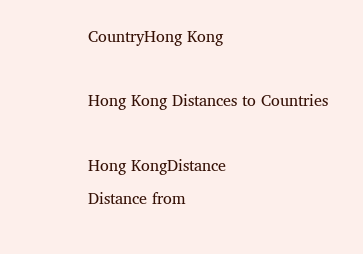CountryHong Kong

Hong Kong Distances to Countries

Hong KongDistance
Distance from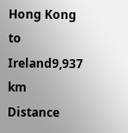Hong Kong to Ireland9,937 km
Distance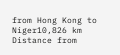from Hong Kong to Niger10,826 km
Distance from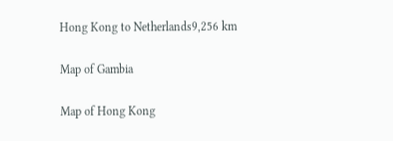Hong Kong to Netherlands9,256 km

Map of Gambia

Map of Hong Kong